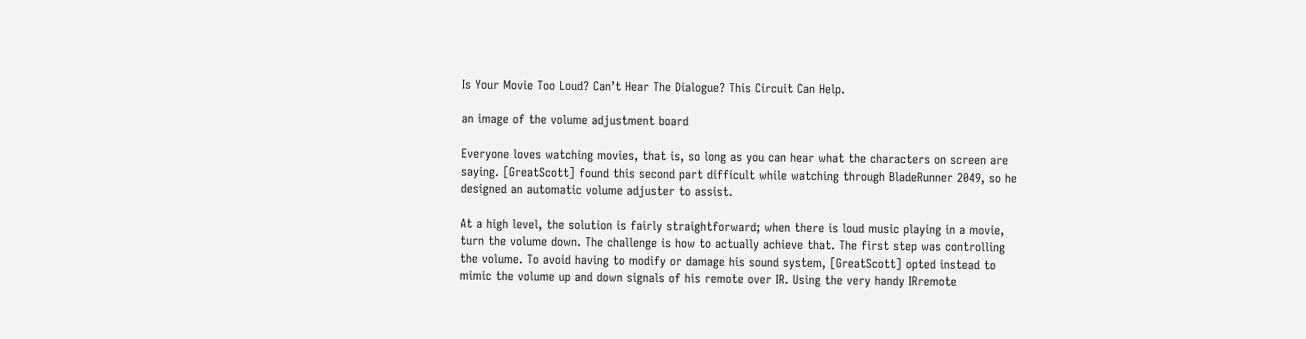Is Your Movie Too Loud? Can’t Hear The Dialogue? This Circuit Can Help.

an image of the volume adjustment board

Everyone loves watching movies, that is, so long as you can hear what the characters on screen are saying. [GreatScott] found this second part difficult while watching through BladeRunner 2049, so he designed an automatic volume adjuster to assist.

At a high level, the solution is fairly straightforward; when there is loud music playing in a movie, turn the volume down. The challenge is how to actually achieve that. The first step was controlling the volume. To avoid having to modify or damage his sound system, [GreatScott] opted instead to mimic the volume up and down signals of his remote over IR. Using the very handy IRremote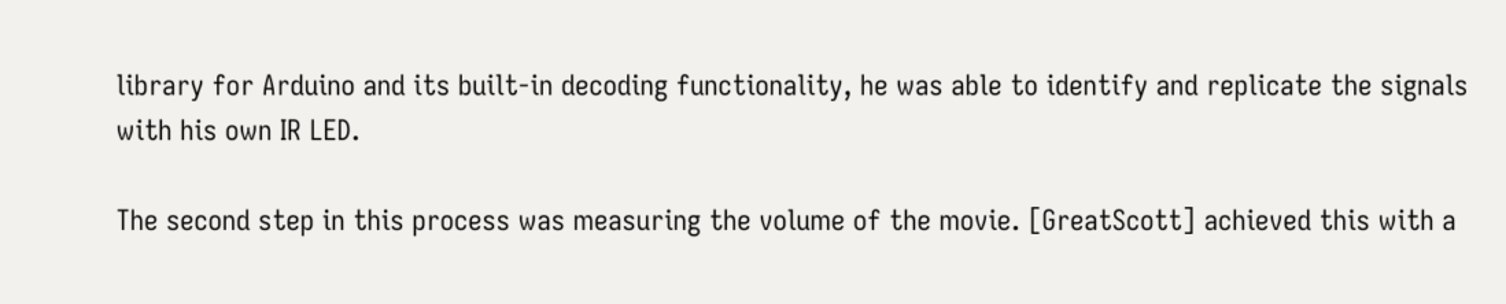library for Arduino and its built-in decoding functionality, he was able to identify and replicate the signals with his own IR LED.

The second step in this process was measuring the volume of the movie. [GreatScott] achieved this with a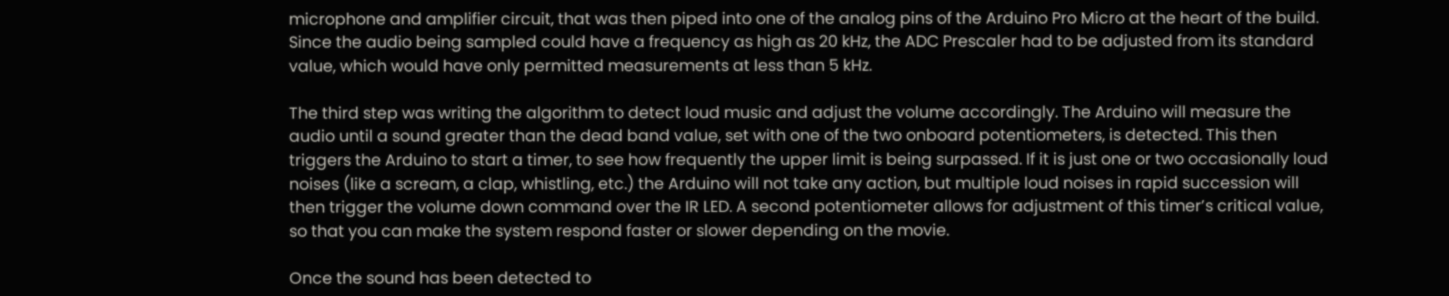microphone and amplifier circuit, that was then piped into one of the analog pins of the Arduino Pro Micro at the heart of the build. Since the audio being sampled could have a frequency as high as 20 kHz, the ADC Prescaler had to be adjusted from its standard value, which would have only permitted measurements at less than 5 kHz.

The third step was writing the algorithm to detect loud music and adjust the volume accordingly. The Arduino will measure the audio until a sound greater than the dead band value, set with one of the two onboard potentiometers, is detected. This then triggers the Arduino to start a timer, to see how frequently the upper limit is being surpassed. If it is just one or two occasionally loud noises (like a scream, a clap, whistling, etc.) the Arduino will not take any action, but multiple loud noises in rapid succession will then trigger the volume down command over the IR LED. A second potentiometer allows for adjustment of this timer’s critical value, so that you can make the system respond faster or slower depending on the movie.

Once the sound has been detected to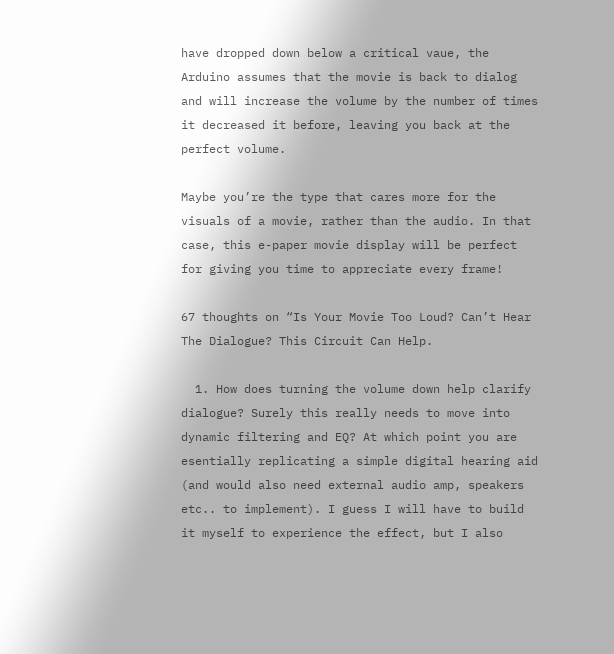have dropped down below a critical vaue, the Arduino assumes that the movie is back to dialog and will increase the volume by the number of times it decreased it before, leaving you back at the perfect volume.

Maybe you’re the type that cares more for the visuals of a movie, rather than the audio. In that case, this e-paper movie display will be perfect for giving you time to appreciate every frame!

67 thoughts on “Is Your Movie Too Loud? Can’t Hear The Dialogue? This Circuit Can Help.

  1. How does turning the volume down help clarify dialogue? Surely this really needs to move into dynamic filtering and EQ? At which point you are esentially replicating a simple digital hearing aid (and would also need external audio amp, speakers etc.. to implement). I guess I will have to build it myself to experience the effect, but I also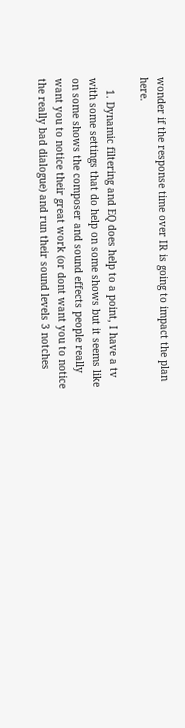wonder if the response time over IR is going to impact the plan here.

    1. Dynamic filtering and EQ does help to a point, I have a tv with some settings that do help on some shows but it seems like on some shows the composer and sound effects people really want you to notice their great work (or dont want you to notice the really bad dialogue) and run their sound levels 3 notches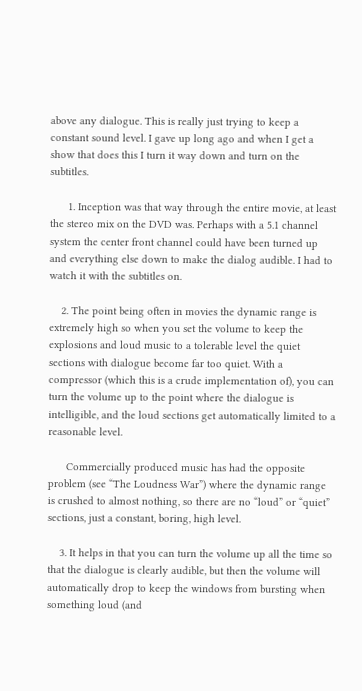above any dialogue. This is really just trying to keep a constant sound level. I gave up long ago and when I get a show that does this I turn it way down and turn on the subtitles.

      1. Inception was that way through the entire movie, at least the stereo mix on the DVD was. Perhaps with a 5.1 channel system the center front channel could have been turned up and everything else down to make the dialog audible. I had to watch it with the subtitles on.

    2. The point being often in movies the dynamic range is extremely high so when you set the volume to keep the explosions and loud music to a tolerable level the quiet sections with dialogue become far too quiet. With a compressor (which this is a crude implementation of), you can turn the volume up to the point where the dialogue is intelligible, and the loud sections get automatically limited to a reasonable level.

      Commercially produced music has had the opposite problem (see “The Loudness War”) where the dynamic range is crushed to almost nothing, so there are no “loud” or “quiet” sections, just a constant, boring, high level.

    3. It helps in that you can turn the volume up all the time so that the dialogue is clearly audible, but then the volume will automatically drop to keep the windows from bursting when something loud (and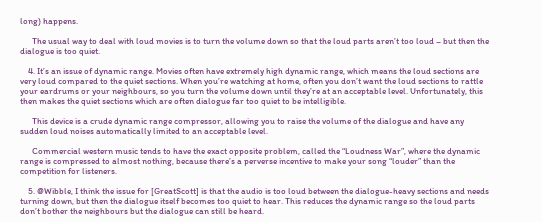long) happens.

      The usual way to deal with loud movies is to turn the volume down so that the loud parts aren’t too loud – but then the dialogue is too quiet.

    4. It’s an issue of dynamic range. Movies often have extremely high dynamic range, which means the loud sections are very loud compared to the quiet sections. When you’re watching at home, often you don’t want the loud sections to rattle your eardrums or your neighbours, so you turn the volume down until they’re at an acceptable level. Unfortunately, this then makes the quiet sections which are often dialogue far too quiet to be intelligible.

      This device is a crude dynamic range compressor, allowing you to raise the volume of the dialogue and have any sudden loud noises automatically limited to an acceptable level.

      Commercial western music tends to have the exact opposite problem, called the “Loudness War”, where the dynamic range is compressed to almost nothing, because there’s a perverse incentive to make your song “louder” than the competition for listeners.

    5. @Wibble, I think the issue for [GreatScott] is that the audio is too loud between the dialogue-heavy sections and needs turning down, but then the dialogue itself becomes too quiet to hear. This reduces the dynamic range so the loud parts don’t bother the neighbours but the dialogue can still be heard.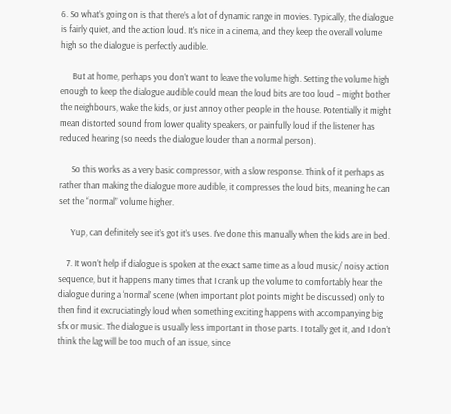6. So what’s going on is that there’s a lot of dynamic range in movies. Typically, the dialogue is fairly quiet, and the action loud. It’s nice in a cinema, and they keep the overall volume high so the dialogue is perfectly audible.

      But at home, perhaps you don’t want to leave the volume high. Setting the volume high enough to keep the dialogue audible could mean the loud bits are too loud – might bother the neighbours, wake the kids, or just annoy other people in the house. Potentially it might mean distorted sound from lower quality speakers, or painfully loud if the listener has reduced hearing (so needs the dialogue louder than a normal person).

      So this works as a very basic compressor, with a slow response. Think of it perhaps as rather than making the dialogue more audible, it compresses the loud bits, meaning he can set the “normal” volume higher.

      Yup, can definitely see it’s got it’s uses. I’ve done this manually when the kids are in bed.

    7. It won’t help if dialogue is spoken at the exact same time as a loud music/ noisy action sequence, but it happens many times that I crank up the volume to comfortably hear the dialogue during a ‘normal’ scene (when important plot points might be discussed) only to then find it excruciatingly loud when something exciting happens with accompanying big sfx or music. The dialogue is usually less important in those parts. I totally get it, and I don’t think the lag will be too much of an issue, since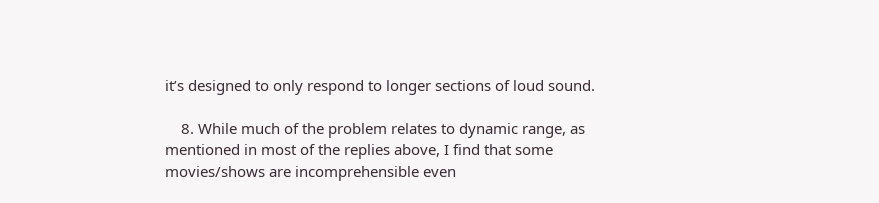it’s designed to only respond to longer sections of loud sound.

    8. While much of the problem relates to dynamic range, as mentioned in most of the replies above, I find that some movies/shows are incomprehensible even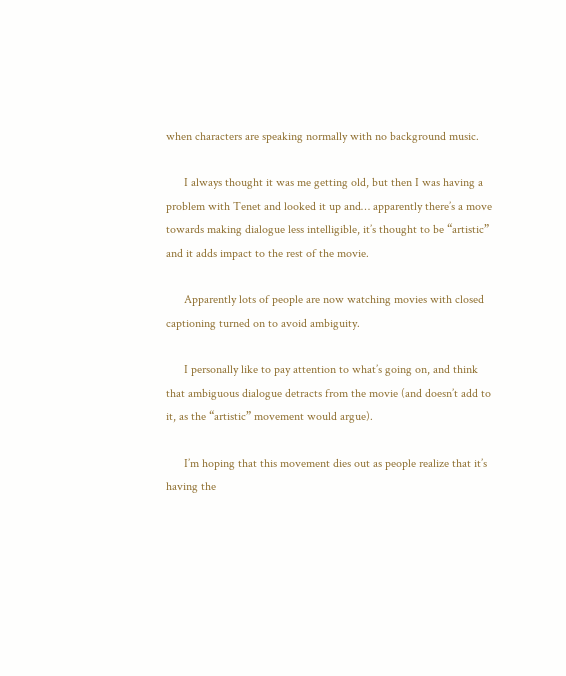when characters are speaking normally with no background music.

      I always thought it was me getting old, but then I was having a problem with Tenet and looked it up and… apparently there’s a move towards making dialogue less intelligible, it’s thought to be “artistic” and it adds impact to the rest of the movie.

      Apparently lots of people are now watching movies with closed captioning turned on to avoid ambiguity.

      I personally like to pay attention to what’s going on, and think that ambiguous dialogue detracts from the movie (and doesn’t add to it, as the “artistic” movement would argue).

      I’m hoping that this movement dies out as people realize that it’s having the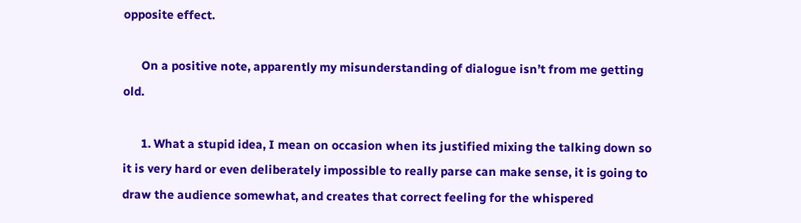opposite effect.

      On a positive note, apparently my misunderstanding of dialogue isn’t from me getting old.

      1. What a stupid idea, I mean on occasion when its justified mixing the talking down so it is very hard or even deliberately impossible to really parse can make sense, it is going to draw the audience somewhat, and creates that correct feeling for the whispered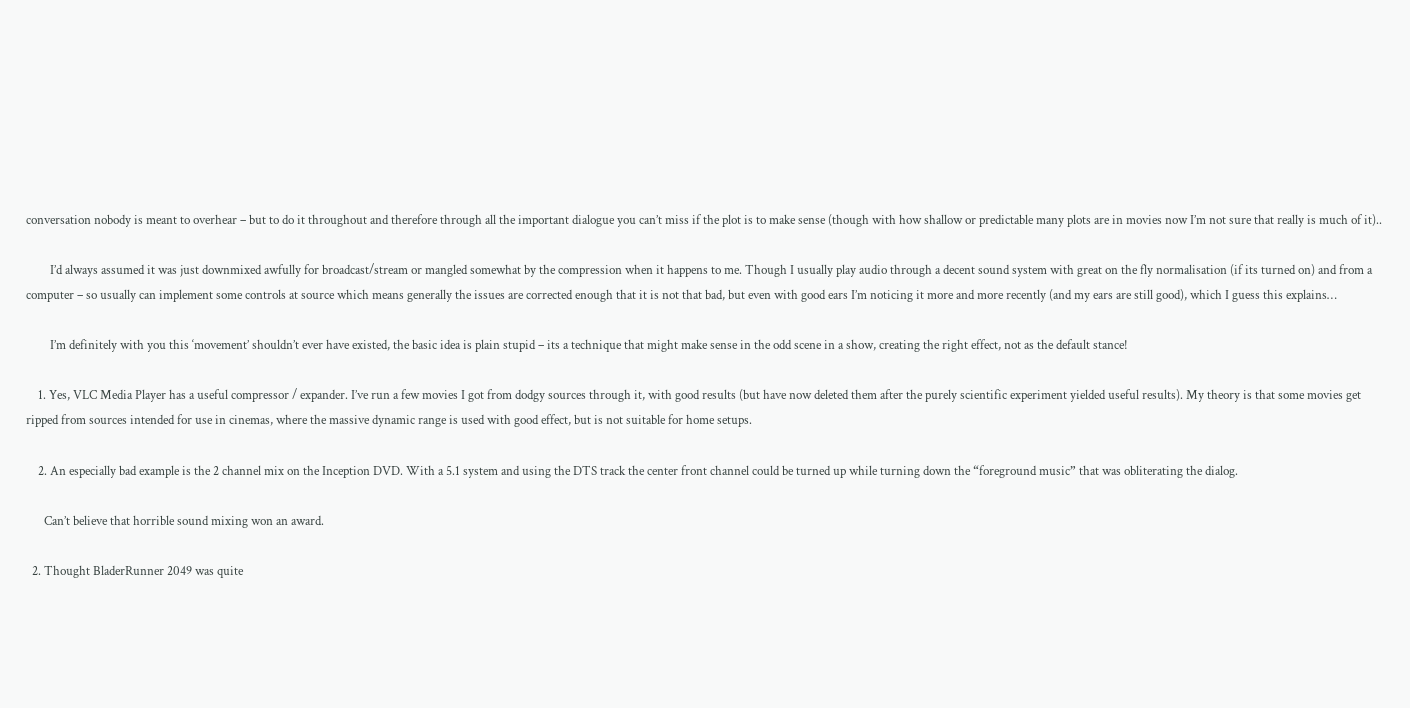conversation nobody is meant to overhear – but to do it throughout and therefore through all the important dialogue you can’t miss if the plot is to make sense (though with how shallow or predictable many plots are in movies now I’m not sure that really is much of it)..

        I’d always assumed it was just downmixed awfully for broadcast/stream or mangled somewhat by the compression when it happens to me. Though I usually play audio through a decent sound system with great on the fly normalisation (if its turned on) and from a computer – so usually can implement some controls at source which means generally the issues are corrected enough that it is not that bad, but even with good ears I’m noticing it more and more recently (and my ears are still good), which I guess this explains…

        I’m definitely with you this ‘movement’ shouldn’t ever have existed, the basic idea is plain stupid – its a technique that might make sense in the odd scene in a show, creating the right effect, not as the default stance!

    1. Yes, VLC Media Player has a useful compressor / expander. I’ve run a few movies I got from dodgy sources through it, with good results (but have now deleted them after the purely scientific experiment yielded useful results). My theory is that some movies get ripped from sources intended for use in cinemas, where the massive dynamic range is used with good effect, but is not suitable for home setups.

    2. An especially bad example is the 2 channel mix on the Inception DVD. With a 5.1 system and using the DTS track the center front channel could be turned up while turning down the “foreground music” that was obliterating the dialog.

      Can’t believe that horrible sound mixing won an award.

  2. Thought BladerRunner 2049 was quite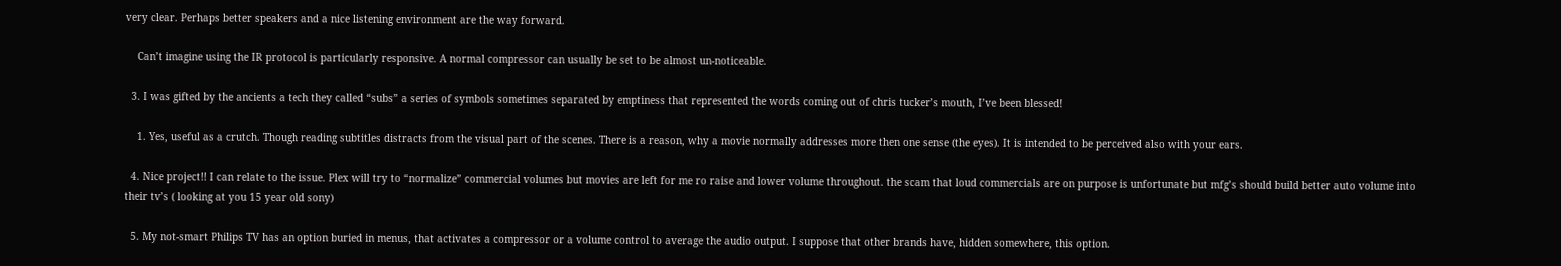very clear. Perhaps better speakers and a nice listening environment are the way forward.

    Can’t imagine using the IR protocol is particularly responsive. A normal compressor can usually be set to be almost un-noticeable.

  3. I was gifted by the ancients a tech they called “subs” a series of symbols sometimes separated by emptiness that represented the words coming out of chris tucker’s mouth, I’ve been blessed!

    1. Yes, useful as a crutch. Though reading subtitles distracts from the visual part of the scenes. There is a reason, why a movie normally addresses more then one sense (the eyes). It is intended to be perceived also with your ears.

  4. Nice project!! I can relate to the issue. Plex will try to “normalize” commercial volumes but movies are left for me ro raise and lower volume throughout. the scam that loud commercials are on purpose is unfortunate but mfg’s should build better auto volume into their tv’s ( looking at you 15 year old sony)

  5. My not-smart Philips TV has an option buried in menus, that activates a compressor or a volume control to average the audio output. I suppose that other brands have, hidden somewhere, this option.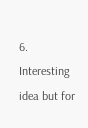6. Interesting idea but for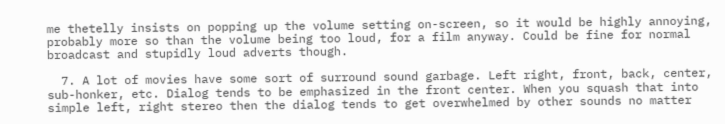me thetelly insists on popping up the volume setting on-screen, so it would be highly annoying, probably more so than the volume being too loud, for a film anyway. Could be fine for normal broadcast and stupidly loud adverts though.

  7. A lot of movies have some sort of surround sound garbage. Left right, front, back, center, sub-honker, etc. Dialog tends to be emphasized in the front center. When you squash that into simple left, right stereo then the dialog tends to get overwhelmed by other sounds no matter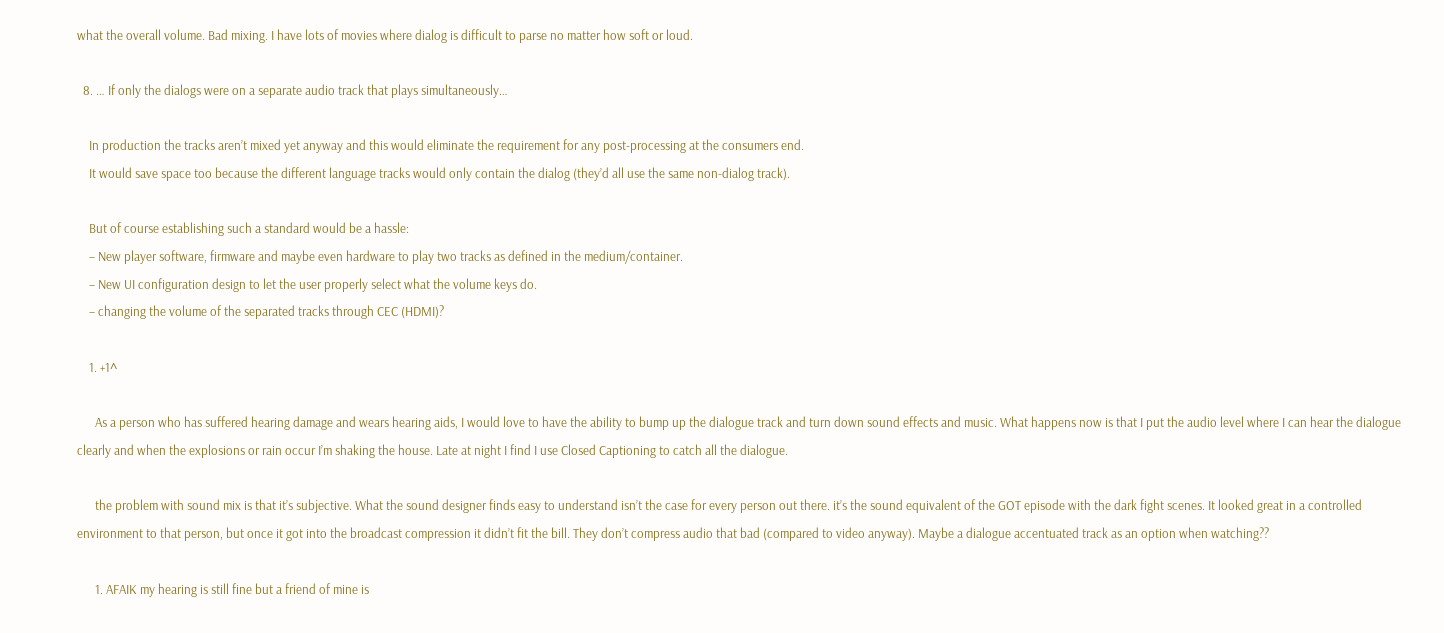what the overall volume. Bad mixing. I have lots of movies where dialog is difficult to parse no matter how soft or loud.

  8. … If only the dialogs were on a separate audio track that plays simultaneously…

    In production the tracks aren’t mixed yet anyway and this would eliminate the requirement for any post-processing at the consumers end.
    It would save space too because the different language tracks would only contain the dialog (they’d all use the same non-dialog track).

    But of course establishing such a standard would be a hassle:
    – New player software, firmware and maybe even hardware to play two tracks as defined in the medium/container.
    – New UI configuration design to let the user properly select what the volume keys do.
    – changing the volume of the separated tracks through CEC (HDMI)?

    1. +1^

      As a person who has suffered hearing damage and wears hearing aids, I would love to have the ability to bump up the dialogue track and turn down sound effects and music. What happens now is that I put the audio level where I can hear the dialogue clearly and when the explosions or rain occur I’m shaking the house. Late at night I find I use Closed Captioning to catch all the dialogue.

      the problem with sound mix is that it’s subjective. What the sound designer finds easy to understand isn’t the case for every person out there. it’s the sound equivalent of the GOT episode with the dark fight scenes. It looked great in a controlled environment to that person, but once it got into the broadcast compression it didn’t fit the bill. They don’t compress audio that bad (compared to video anyway). Maybe a dialogue accentuated track as an option when watching??

      1. AFAIK my hearing is still fine but a friend of mine is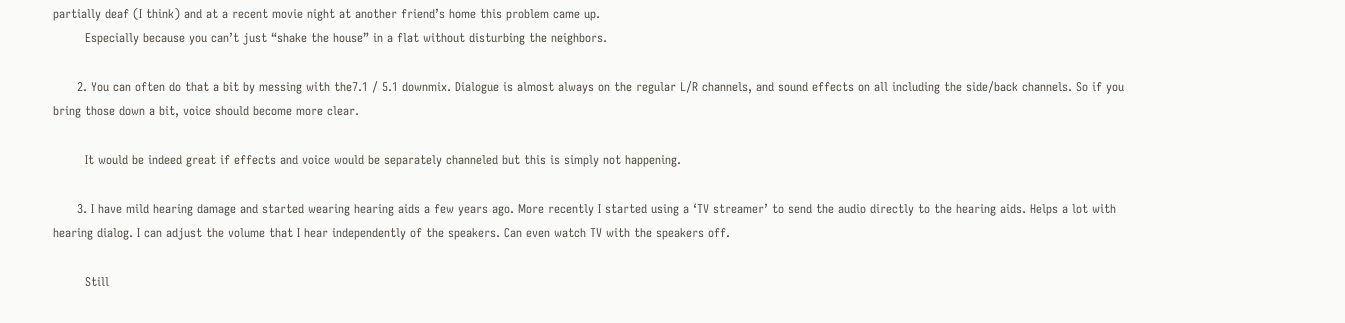partially deaf (I think) and at a recent movie night at another friend’s home this problem came up.
        Especially because you can’t just “shake the house” in a flat without disturbing the neighbors.

      2. You can often do that a bit by messing with the7.1 / 5.1 downmix. Dialogue is almost always on the regular L/R channels, and sound effects on all including the side/back channels. So if you bring those down a bit, voice should become more clear.

        It would be indeed great if effects and voice would be separately channeled but this is simply not happening.

      3. I have mild hearing damage and started wearing hearing aids a few years ago. More recently I started using a ‘TV streamer’ to send the audio directly to the hearing aids. Helps a lot with hearing dialog. I can adjust the volume that I hear independently of the speakers. Can even watch TV with the speakers off.

        Still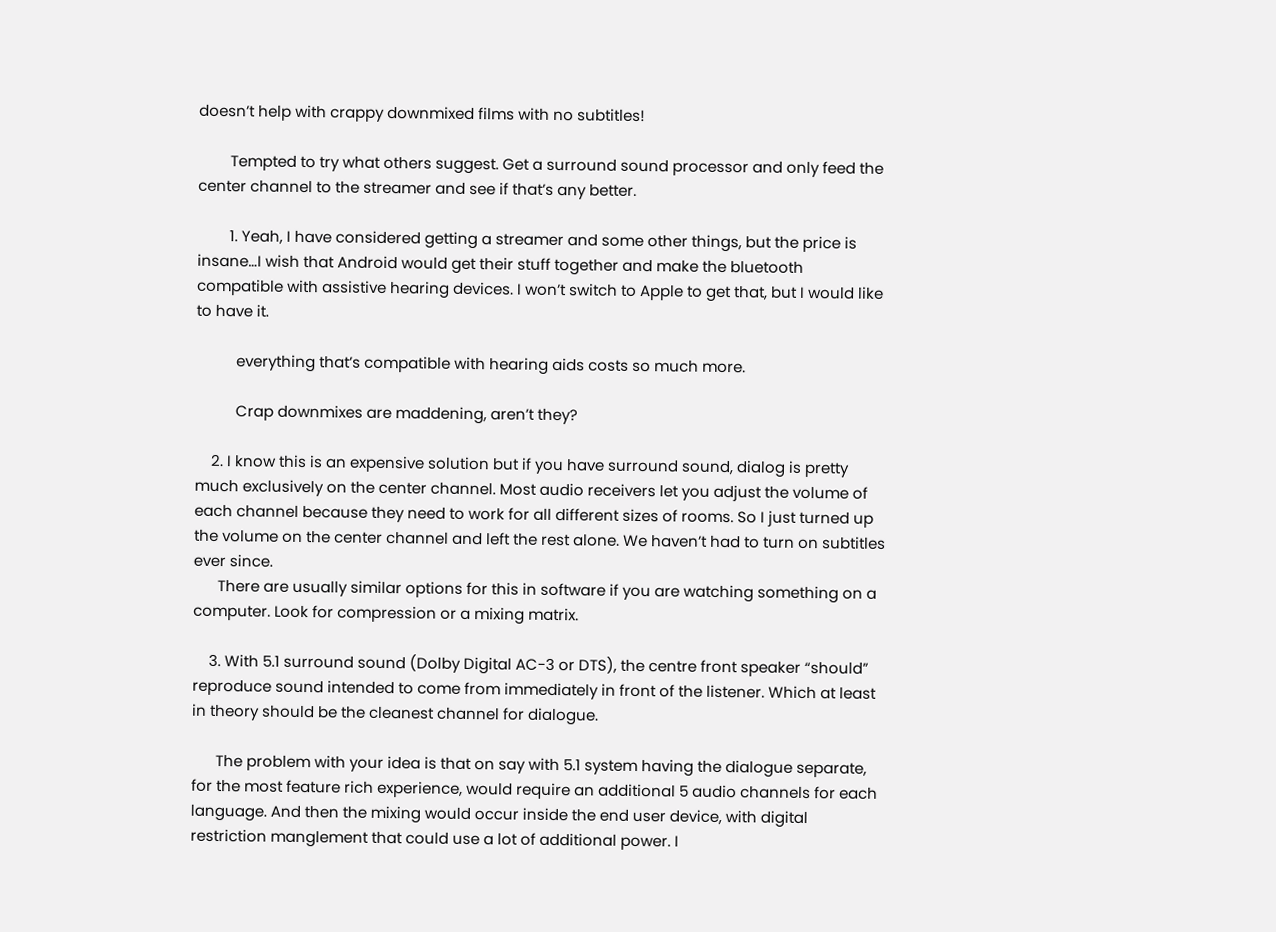doesn’t help with crappy downmixed films with no subtitles!

        Tempted to try what others suggest. Get a surround sound processor and only feed the center channel to the streamer and see if that’s any better.

        1. Yeah, I have considered getting a streamer and some other things, but the price is insane…I wish that Android would get their stuff together and make the bluetooth compatible with assistive hearing devices. I won’t switch to Apple to get that, but I would like to have it.

          everything that’s compatible with hearing aids costs so much more.

          Crap downmixes are maddening, aren’t they?

    2. I know this is an expensive solution but if you have surround sound, dialog is pretty much exclusively on the center channel. Most audio receivers let you adjust the volume of each channel because they need to work for all different sizes of rooms. So I just turned up the volume on the center channel and left the rest alone. We haven’t had to turn on subtitles ever since.
      There are usually similar options for this in software if you are watching something on a computer. Look for compression or a mixing matrix.

    3. With 5.1 surround sound (Dolby Digital AC-3 or DTS), the centre front speaker “should” reproduce sound intended to come from immediately in front of the listener. Which at least in theory should be the cleanest channel for dialogue.

      The problem with your idea is that on say with 5.1 system having the dialogue separate, for the most feature rich experience, would require an additional 5 audio channels for each language. And then the mixing would occur inside the end user device, with digital restriction manglement that could use a lot of additional power. I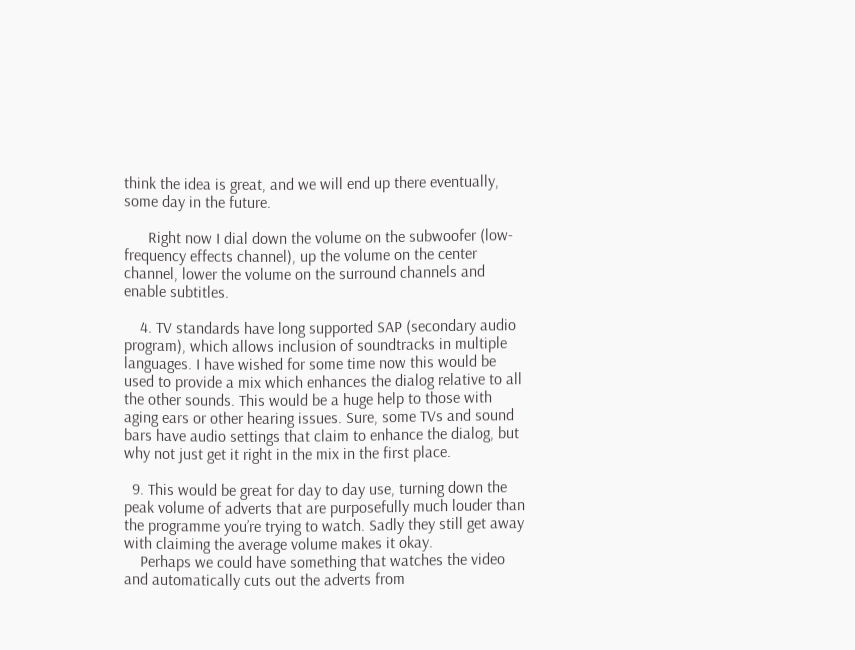think the idea is great, and we will end up there eventually, some day in the future.

      Right now I dial down the volume on the subwoofer (low-frequency effects channel), up the volume on the center channel, lower the volume on the surround channels and enable subtitles.

    4. TV standards have long supported SAP (secondary audio program), which allows inclusion of soundtracks in multiple languages. I have wished for some time now this would be used to provide a mix which enhances the dialog relative to all the other sounds. This would be a huge help to those with aging ears or other hearing issues. Sure, some TVs and sound bars have audio settings that claim to enhance the dialog, but why not just get it right in the mix in the first place.

  9. This would be great for day to day use, turning down the peak volume of adverts that are purposefully much louder than the programme you’re trying to watch. Sadly they still get away with claiming the average volume makes it okay.
    Perhaps we could have something that watches the video and automatically cuts out the adverts from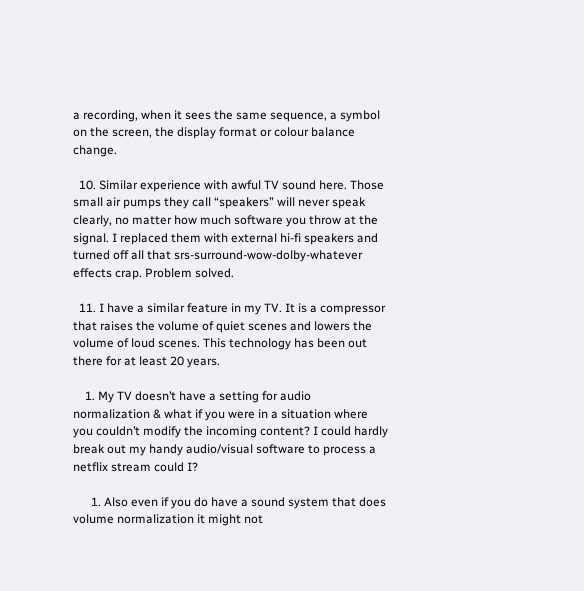a recording, when it sees the same sequence, a symbol on the screen, the display format or colour balance change.

  10. Similar experience with awful TV sound here. Those small air pumps they call “speakers” will never speak clearly, no matter how much software you throw at the signal. I replaced them with external hi-fi speakers and turned off all that srs-surround-wow-dolby-whatever effects crap. Problem solved.

  11. I have a similar feature in my TV. It is a compressor that raises the volume of quiet scenes and lowers the volume of loud scenes. This technology has been out there for at least 20 years.

    1. My TV doesn’t have a setting for audio normalization & what if you were in a situation where you couldn’t modify the incoming content? I could hardly break out my handy audio/visual software to process a netflix stream could I?

      1. Also even if you do have a sound system that does volume normalization it might not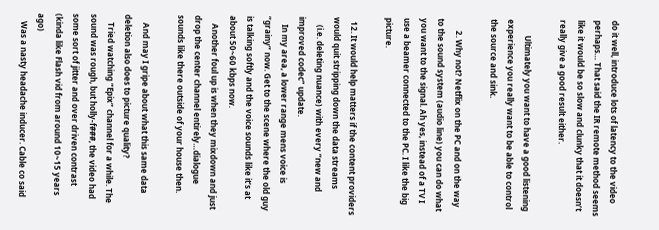do it well, introduce lots of latency to the video perhaps… That said the IR remote method seems like it would be so slow and clunky that it doesn’t really give a good result either.

        Ultimately you want to have a good listening experience you really want to be able to control the source and sink.

      2. Why not? Netflix on the PC and on the way to the sound system (audio line) you can do what you want to the signal. Ah yes, instead of a TV I use a beamer connected to the PC. I like the big picture.

  12. It would help matters if the content providers would quit stripping down the data streams
    (i.e. deleting nuance) with every “new and improved codec” update.
    In my area, a lower range mens voice is “grainy” now. Get to the scene where the old guy is talking softly and the voice sounds like it’s at about 50~60 kbps now.
    Another foul up is when they mixdown and just drop the center channel entirely…dialogue sounds like there outside of your house then.

    And may I gripe about what this same data deletion also does to picture quality?
    Tried watching “Epix” channel for a while. The sound was rough, but holly-f###, the video had some sort of jitter and over driven contrast (kinda like Flash vid from around 10~15 years ago)
    Was a nasty headache inducer. Cable co said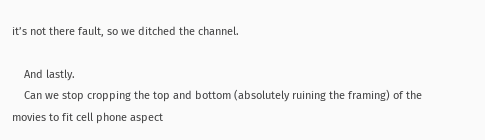it’s not there fault, so we ditched the channel.

    And lastly.
    Can we stop cropping the top and bottom (absolutely ruining the framing) of the movies to fit cell phone aspect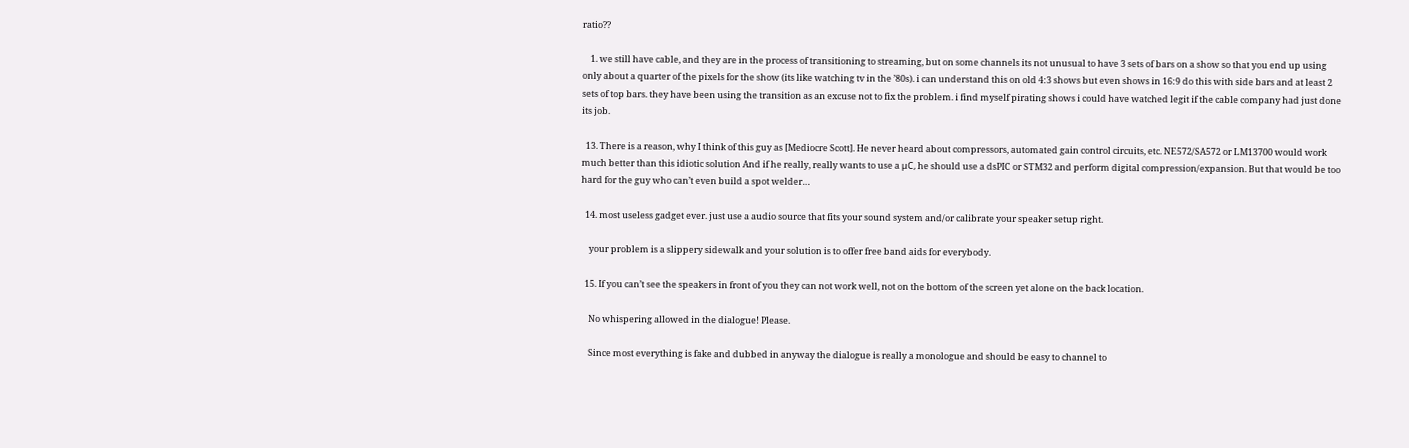ratio??

    1. we still have cable, and they are in the process of transitioning to streaming, but on some channels its not unusual to have 3 sets of bars on a show so that you end up using only about a quarter of the pixels for the show (its like watching tv in the ’80s). i can understand this on old 4:3 shows but even shows in 16:9 do this with side bars and at least 2 sets of top bars. they have been using the transition as an excuse not to fix the problem. i find myself pirating shows i could have watched legit if the cable company had just done its job.

  13. There is a reason, why I think of this guy as [Mediocre Scott]. He never heard about compressors, automated gain control circuits, etc. NE572/SA572 or LM13700 would work much better than this idiotic solution And if he really, really wants to use a μC, he should use a dsPIC or STM32 and perform digital compression/expansion. But that would be too hard for the guy who can’t even build a spot welder…

  14. most useless gadget ever. just use a audio source that fits your sound system and/or calibrate your speaker setup right.

    your problem is a slippery sidewalk and your solution is to offer free band aids for everybody.

  15. If you can’t see the speakers in front of you they can not work well, not on the bottom of the screen yet alone on the back location.

    No whispering allowed in the dialogue! Please.

    Since most everything is fake and dubbed in anyway the dialogue is really a monologue and should be easy to channel to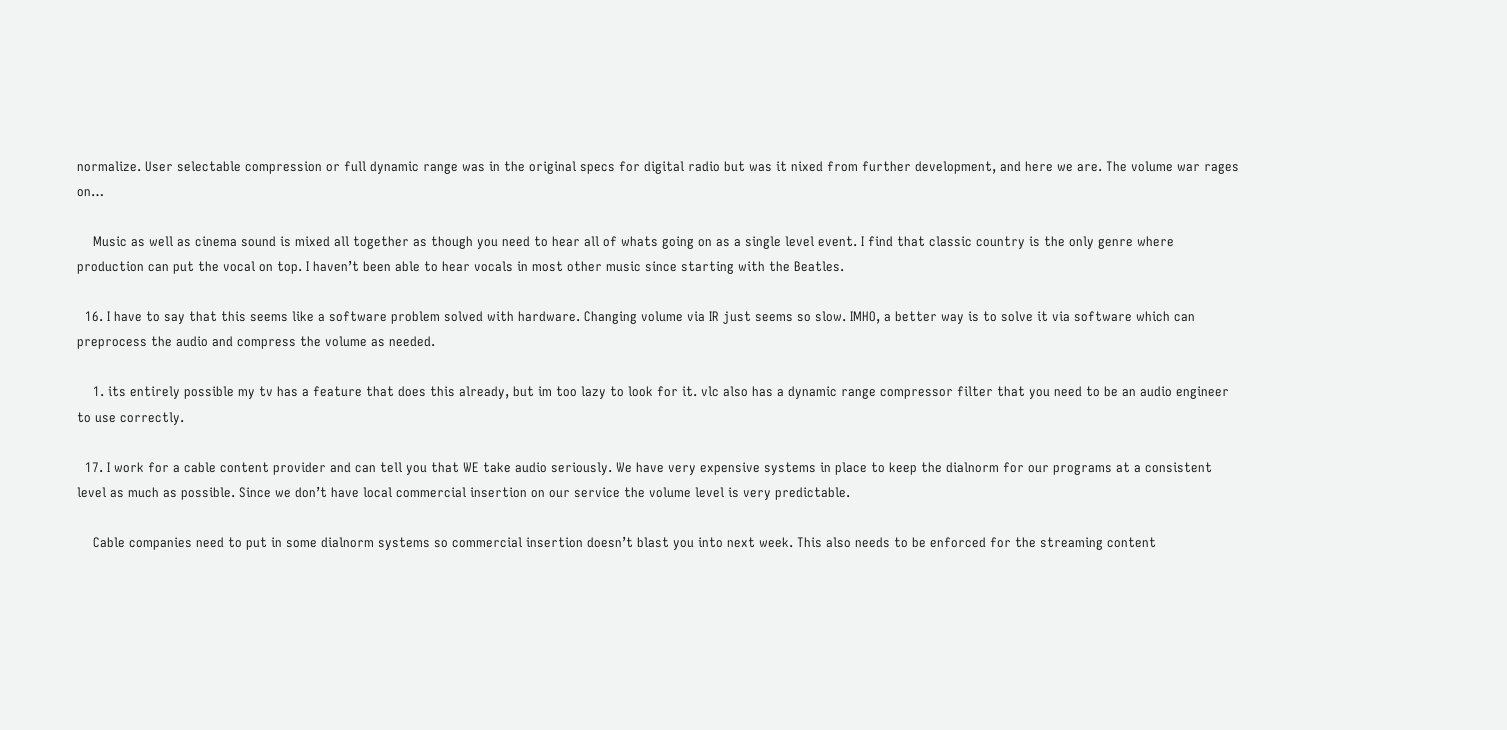normalize. User selectable compression or full dynamic range was in the original specs for digital radio but was it nixed from further development, and here we are. The volume war rages on…

    Music as well as cinema sound is mixed all together as though you need to hear all of whats going on as a single level event. I find that classic country is the only genre where production can put the vocal on top. I haven’t been able to hear vocals in most other music since starting with the Beatles.

  16. I have to say that this seems like a software problem solved with hardware. Changing volume via IR just seems so slow. IMHO, a better way is to solve it via software which can preprocess the audio and compress the volume as needed.

    1. its entirely possible my tv has a feature that does this already, but im too lazy to look for it. vlc also has a dynamic range compressor filter that you need to be an audio engineer to use correctly.

  17. I work for a cable content provider and can tell you that WE take audio seriously. We have very expensive systems in place to keep the dialnorm for our programs at a consistent level as much as possible. Since we don’t have local commercial insertion on our service the volume level is very predictable.

    Cable companies need to put in some dialnorm systems so commercial insertion doesn’t blast you into next week. This also needs to be enforced for the streaming content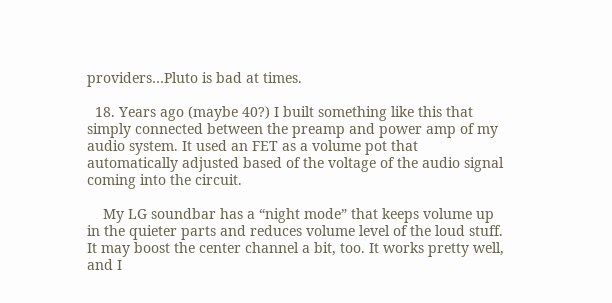providers…Pluto is bad at times.

  18. Years ago (maybe 40?) I built something like this that simply connected between the preamp and power amp of my audio system. It used an FET as a volume pot that automatically adjusted based of the voltage of the audio signal coming into the circuit.

    My LG soundbar has a “night mode” that keeps volume up in the quieter parts and reduces volume level of the loud stuff. It may boost the center channel a bit, too. It works pretty well, and I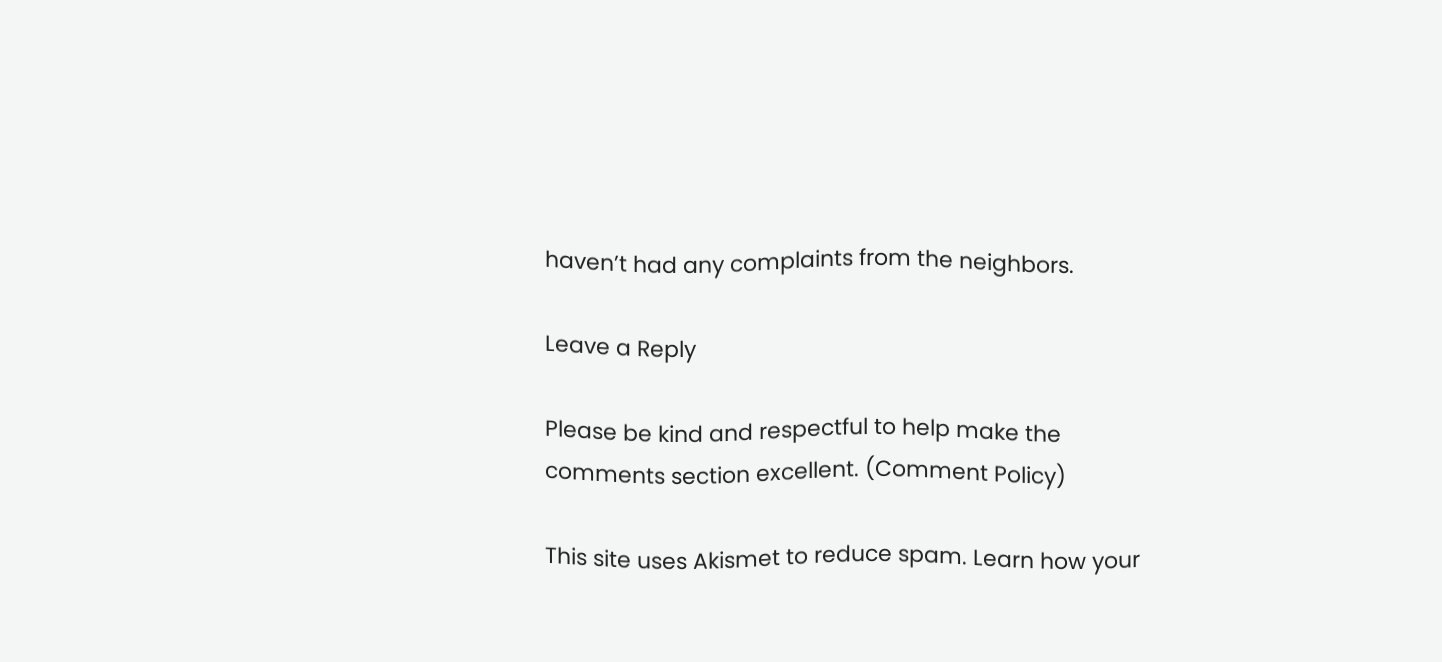haven’t had any complaints from the neighbors.

Leave a Reply

Please be kind and respectful to help make the comments section excellent. (Comment Policy)

This site uses Akismet to reduce spam. Learn how your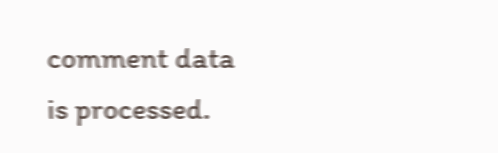comment data is processed.